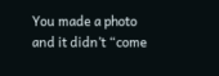You made a photo and it didn’t “come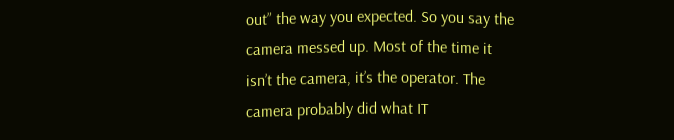out” the way you expected. So you say the camera messed up. Most of the time it isn’t the camera, it’s the operator. The camera probably did what IT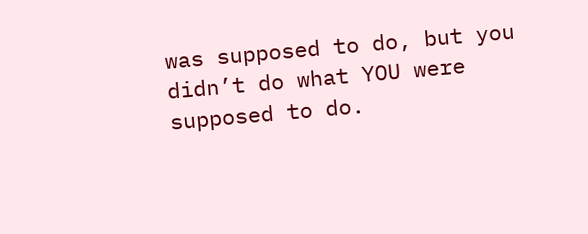was supposed to do, but you didn’t do what YOU were supposed to do.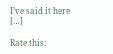I’ve said it here […]

Rate this: